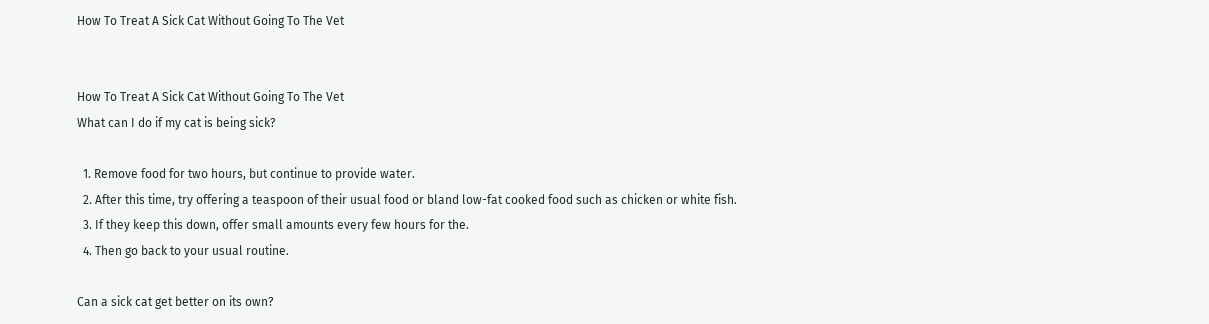How To Treat A Sick Cat Without Going To The Vet


How To Treat A Sick Cat Without Going To The Vet
What can I do if my cat is being sick?

  1. Remove food for two hours, but continue to provide water.
  2. After this time, try offering a teaspoon of their usual food or bland low-fat cooked food such as chicken or white fish.
  3. If they keep this down, offer small amounts every few hours for the.
  4. Then go back to your usual routine.

Can a sick cat get better on its own?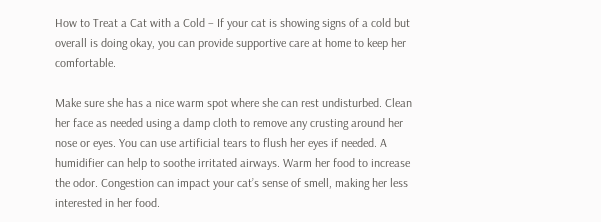How to Treat a Cat with a Cold – If your cat is showing signs of a cold but overall is doing okay, you can provide supportive care at home to keep her comfortable.

Make sure she has a nice warm spot where she can rest undisturbed. Clean her face as needed using a damp cloth to remove any crusting around her nose or eyes. You can use artificial tears to flush her eyes if needed. A humidifier can help to soothe irritated airways. Warm her food to increase the odor. Congestion can impact your cat’s sense of smell, making her less interested in her food.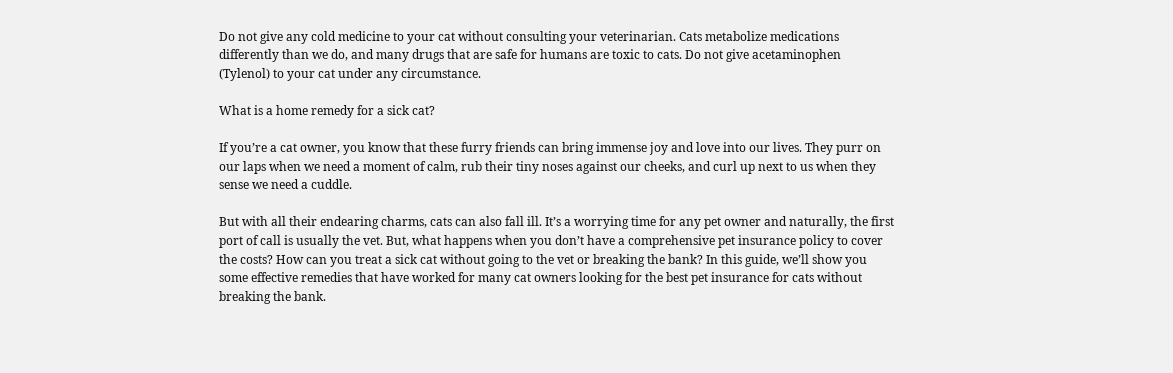Do not give any cold medicine to your cat without consulting your veterinarian. Cats metabolize medications differently than we do, and many drugs that are safe for humans are toxic to cats. Do not give acetaminophen (Tylenol) to your cat under any circumstance.

What is a home remedy for a sick cat?

If you’re a cat owner, you know that these furry friends can bring immense joy and love into our lives. They purr on our laps when we need a moment of calm, rub their tiny noses against our cheeks, and curl up next to us when they sense we need a cuddle.

But with all their endearing charms, cats can also fall ill. It’s a worrying time for any pet owner and naturally, the first port of call is usually the vet. But, what happens when you don’t have a comprehensive pet insurance policy to cover the costs? How can you treat a sick cat without going to the vet or breaking the bank? In this guide, we’ll show you some effective remedies that have worked for many cat owners looking for the best pet insurance for cats without breaking the bank.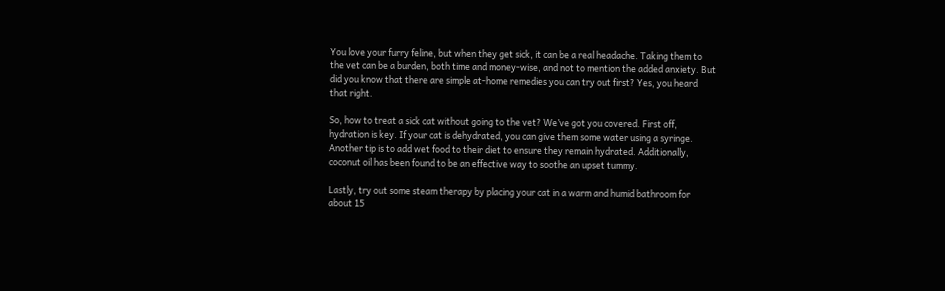You love your furry feline, but when they get sick, it can be a real headache. Taking them to the vet can be a burden, both time and money-wise, and not to mention the added anxiety. But did you know that there are simple at-home remedies you can try out first? Yes, you heard that right.

So, how to treat a sick cat without going to the vet? We’ve got you covered. First off, hydration is key. If your cat is dehydrated, you can give them some water using a syringe. Another tip is to add wet food to their diet to ensure they remain hydrated. Additionally, coconut oil has been found to be an effective way to soothe an upset tummy.

Lastly, try out some steam therapy by placing your cat in a warm and humid bathroom for about 15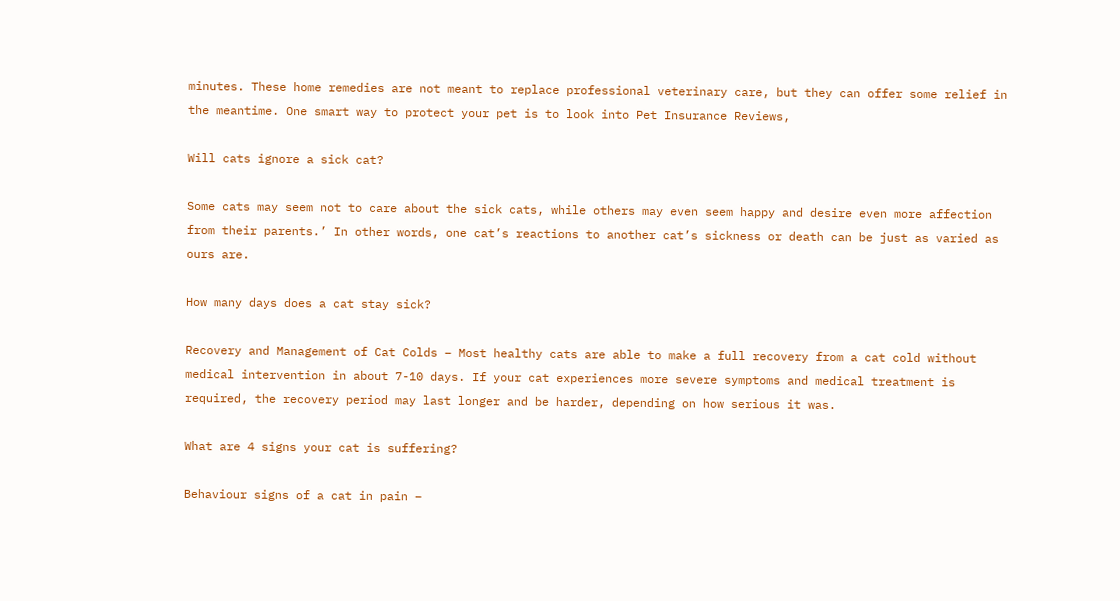minutes. These home remedies are not meant to replace professional veterinary care, but they can offer some relief in the meantime. One smart way to protect your pet is to look into Pet Insurance Reviews,

Will cats ignore a sick cat?

Some cats may seem not to care about the sick cats, while others may even seem happy and desire even more affection from their parents.’ In other words, one cat’s reactions to another cat’s sickness or death can be just as varied as ours are.

How many days does a cat stay sick?

Recovery and Management of Cat Colds – Most healthy cats are able to make a full recovery from a cat cold without medical intervention in about 7-10 days. If your cat experiences more severe symptoms and medical treatment is required, the recovery period may last longer and be harder, depending on how serious it was.

What are 4 signs your cat is suffering?

Behaviour signs of a cat in pain –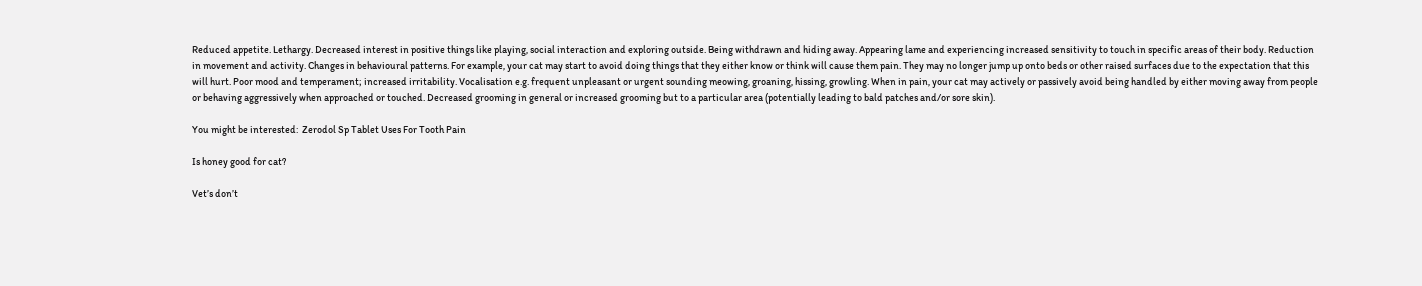Reduced appetite. Lethargy. Decreased interest in positive things like playing, social interaction and exploring outside. Being withdrawn and hiding away. Appearing lame and experiencing increased sensitivity to touch in specific areas of their body. Reduction in movement and activity. Changes in behavioural patterns. For example, your cat may start to avoid doing things that they either know or think will cause them pain. They may no longer jump up onto beds or other raised surfaces due to the expectation that this will hurt. Poor mood and temperament; increased irritability. Vocalisation e.g. frequent unpleasant or urgent sounding meowing, groaning, hissing, growling. When in pain, your cat may actively or passively avoid being handled by either moving away from people or behaving aggressively when approached or touched. Decreased grooming in general or increased grooming but to a particular area (potentially leading to bald patches and/or sore skin).

You might be interested:  Zerodol Sp Tablet Uses For Tooth Pain

Is honey good for cat?

Vet’s don’t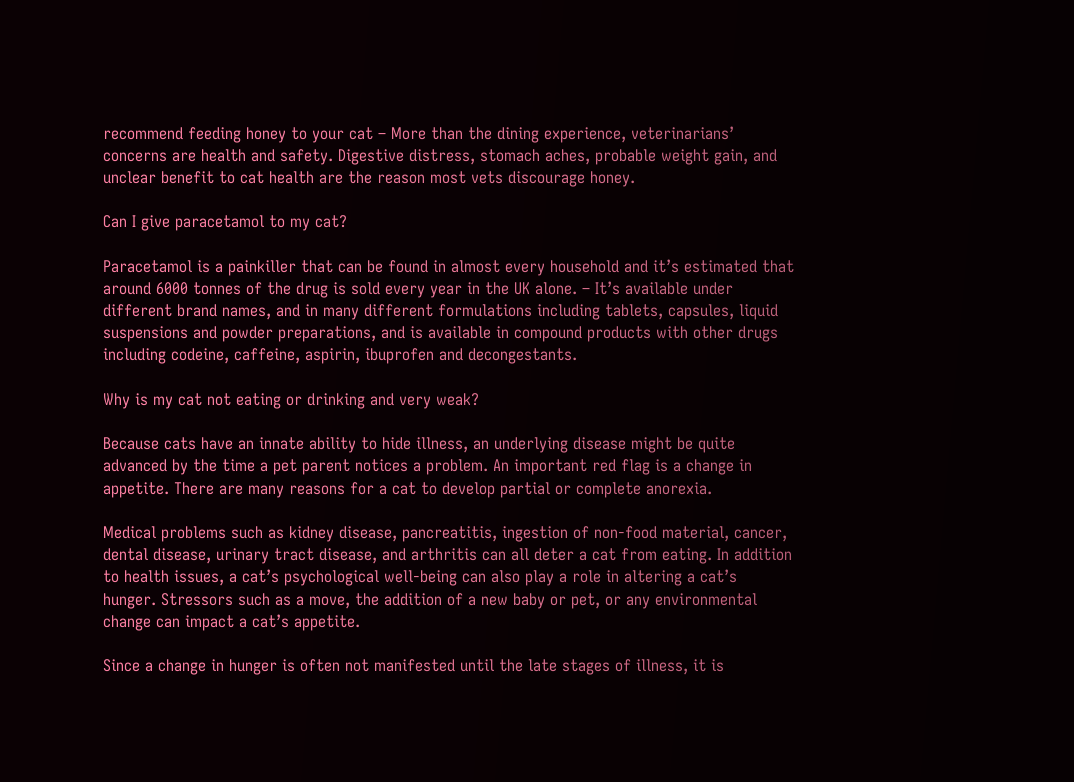recommend feeding honey to your cat – More than the dining experience, veterinarians’ concerns are health and safety. Digestive distress, stomach aches, probable weight gain, and unclear benefit to cat health are the reason most vets discourage honey.

Can I give paracetamol to my cat?

Paracetamol is a painkiller that can be found in almost every household and it’s estimated that around 6000 tonnes of the drug is sold every year in the UK alone. – It’s available under different brand names, and in many different formulations including tablets, capsules, liquid suspensions and powder preparations, and is available in compound products with other drugs including codeine, caffeine, aspirin, ibuprofen and decongestants.

Why is my cat not eating or drinking and very weak?

Because cats have an innate ability to hide illness, an underlying disease might be quite advanced by the time a pet parent notices a problem. An important red flag is a change in appetite. There are many reasons for a cat to develop partial or complete anorexia.

Medical problems such as kidney disease, pancreatitis, ingestion of non-food material, cancer, dental disease, urinary tract disease, and arthritis can all deter a cat from eating. In addition to health issues, a cat’s psychological well-being can also play a role in altering a cat’s hunger. Stressors such as a move, the addition of a new baby or pet, or any environmental change can impact a cat’s appetite.

Since a change in hunger is often not manifested until the late stages of illness, it is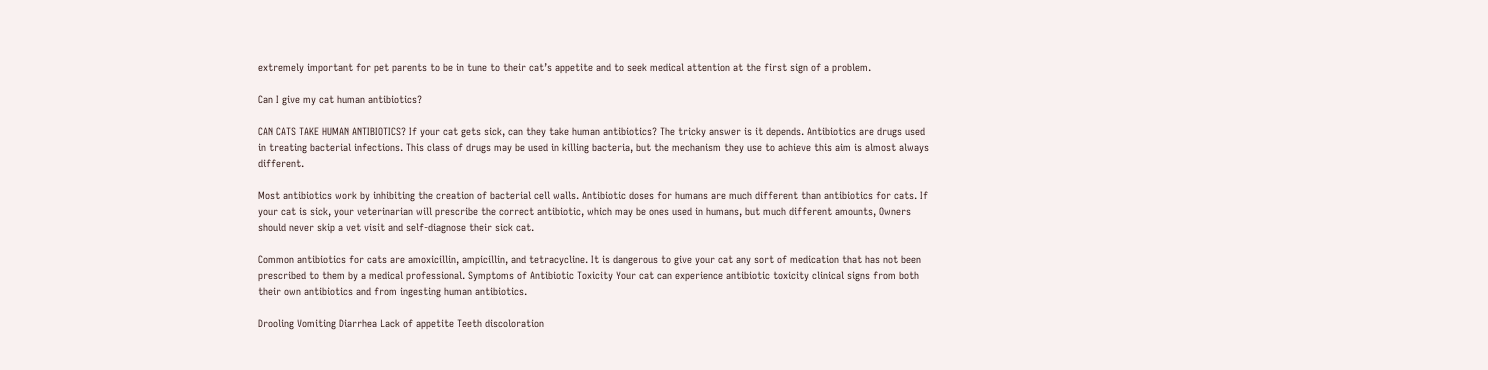extremely important for pet parents to be in tune to their cat’s appetite and to seek medical attention at the first sign of a problem.

Can I give my cat human antibiotics?

CAN CATS TAKE HUMAN ANTIBIOTICS? If your cat gets sick, can they take human antibiotics? The tricky answer is it depends. Antibiotics are drugs used in treating bacterial infections. This class of drugs may be used in killing bacteria, but the mechanism they use to achieve this aim is almost always different.

Most antibiotics work by inhibiting the creation of bacterial cell walls. Antibiotic doses for humans are much different than antibiotics for cats. If your cat is sick, your veterinarian will prescribe the correct antibiotic, which may be ones used in humans, but much different amounts, Owners should never skip a vet visit and self-diagnose their sick cat.

Common antibiotics for cats are amoxicillin, ampicillin, and tetracycline. It is dangerous to give your cat any sort of medication that has not been prescribed to them by a medical professional. Symptoms of Antibiotic Toxicity Your cat can experience antibiotic toxicity clinical signs from both their own antibiotics and from ingesting human antibiotics.

Drooling Vomiting Diarrhea Lack of appetite Teeth discoloration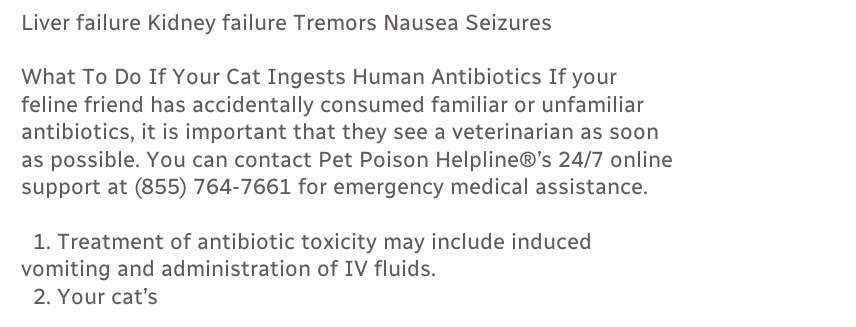Liver failure Kidney failure Tremors Nausea Seizures

What To Do If Your Cat Ingests Human Antibiotics If your feline friend has accidentally consumed familiar or unfamiliar antibiotics, it is important that they see a veterinarian as soon as possible. You can contact Pet Poison Helpline®’s 24/7 online support at (855) 764-7661 for emergency medical assistance.

  1. Treatment of antibiotic toxicity may include induced vomiting and administration of IV fluids.
  2. Your cat’s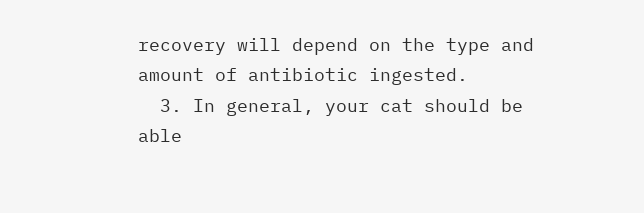recovery will depend on the type and amount of antibiotic ingested.
  3. In general, your cat should be able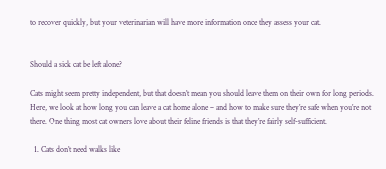to recover quickly, but your veterinarian will have more information once they assess your cat.


Should a sick cat be left alone?

Cats might seem pretty independent, but that doesn’t mean you should leave them on their own for long periods. Here, we look at how long you can leave a cat home alone – and how to make sure they’re safe when you’re not there. One thing most cat owners love about their feline friends is that they’re fairly self-sufficient.

  1. Cats don’t need walks like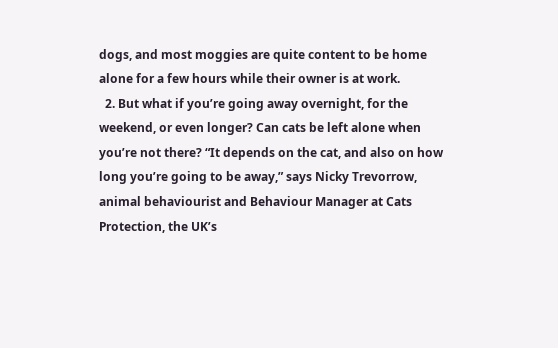dogs, and most moggies are quite content to be home alone for a few hours while their owner is at work.
  2. But what if you’re going away overnight, for the weekend, or even longer? Can cats be left alone when you’re not there? “It depends on the cat, and also on how long you’re going to be away,” says Nicky Trevorrow, animal behaviourist and Behaviour Manager at Cats Protection, the UK’s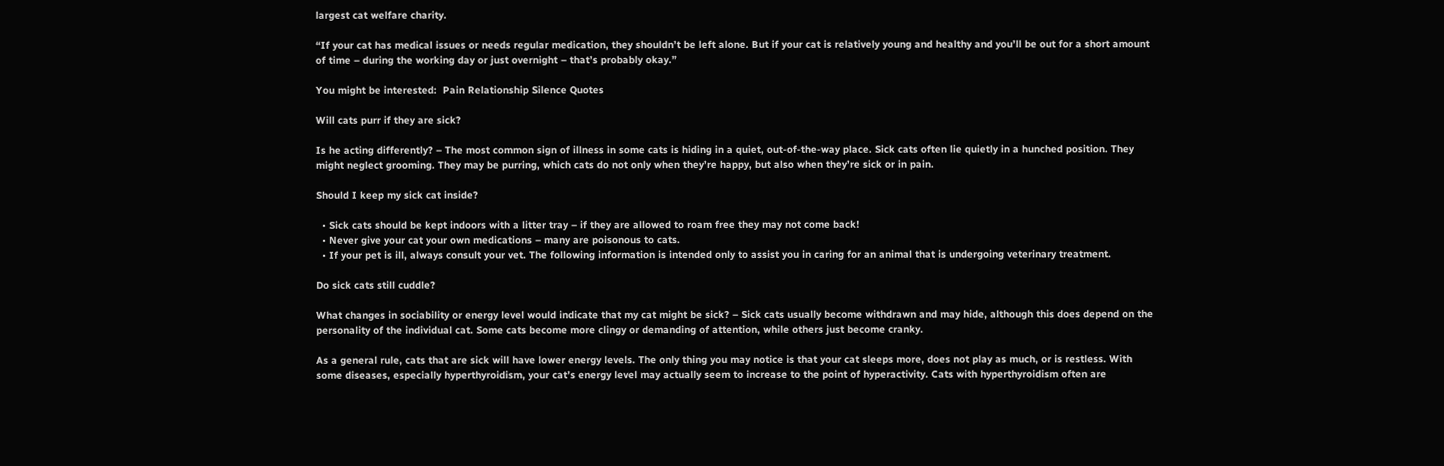largest cat welfare charity.

“If your cat has medical issues or needs regular medication, they shouldn’t be left alone. But if your cat is relatively young and healthy and you’ll be out for a short amount of time – during the working day or just overnight – that’s probably okay.”

You might be interested:  Pain Relationship Silence Quotes

Will cats purr if they are sick?

Is he acting differently? – The most common sign of illness in some cats is hiding in a quiet, out-of-the-way place. Sick cats often lie quietly in a hunched position. They might neglect grooming. They may be purring, which cats do not only when they’re happy, but also when they’re sick or in pain.

Should I keep my sick cat inside?

  • Sick cats should be kept indoors with a litter tray – if they are allowed to roam free they may not come back!
  • Never give your cat your own medications – many are poisonous to cats.
  • If your pet is ill, always consult your vet. The following information is intended only to assist you in caring for an animal that is undergoing veterinary treatment.

Do sick cats still cuddle?

What changes in sociability or energy level would indicate that my cat might be sick? – Sick cats usually become withdrawn and may hide, although this does depend on the personality of the individual cat. Some cats become more clingy or demanding of attention, while others just become cranky.

As a general rule, cats that are sick will have lower energy levels. The only thing you may notice is that your cat sleeps more, does not play as much, or is restless. With some diseases, especially hyperthyroidism, your cat’s energy level may actually seem to increase to the point of hyperactivity. Cats with hyperthyroidism often are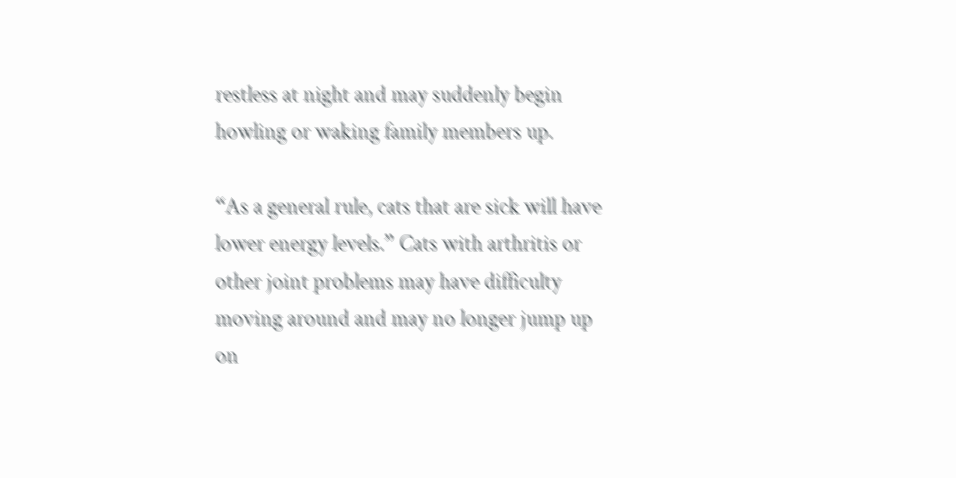restless at night and may suddenly begin howling or waking family members up.

“As a general rule, cats that are sick will have lower energy levels.” Cats with arthritis or other joint problems may have difficulty moving around and may no longer jump up on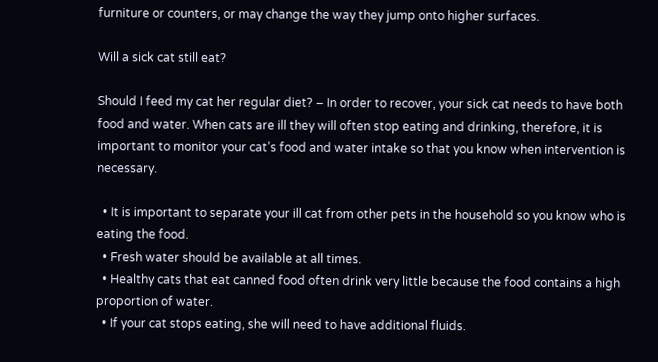furniture or counters, or may change the way they jump onto higher surfaces.

Will a sick cat still eat?

Should I feed my cat her regular diet? – In order to recover, your sick cat needs to have both food and water. When cats are ill they will often stop eating and drinking, therefore, it is important to monitor your cat’s food and water intake so that you know when intervention is necessary.

  • It is important to separate your ill cat from other pets in the household so you know who is eating the food.
  • Fresh water should be available at all times.
  • Healthy cats that eat canned food often drink very little because the food contains a high proportion of water.
  • If your cat stops eating, she will need to have additional fluids.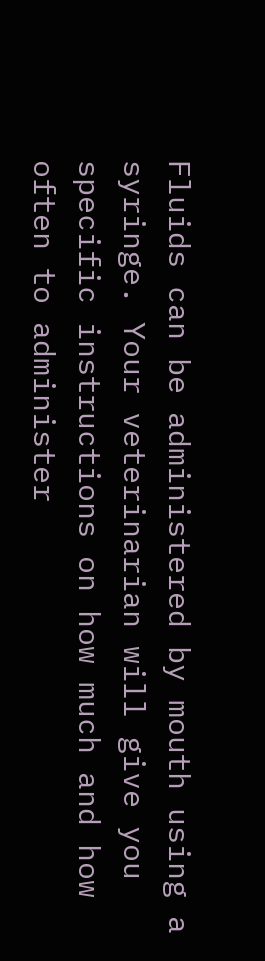Fluids can be administered by mouth using a syringe. Your veterinarian will give you specific instructions on how much and how often to administer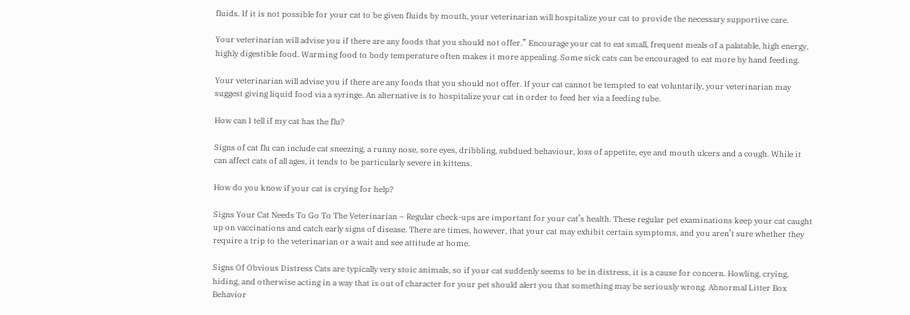fluids. If it is not possible for your cat to be given fluids by mouth, your veterinarian will hospitalize your cat to provide the necessary supportive care.

Your veterinarian will advise you if there are any foods that you should not offer.” Encourage your cat to eat small, frequent meals of a palatable, high energy, highly digestible food. Warming food to body temperature often makes it more appealing. Some sick cats can be encouraged to eat more by hand feeding.

Your veterinarian will advise you if there are any foods that you should not offer. If your cat cannot be tempted to eat voluntarily, your veterinarian may suggest giving liquid food via a syringe. An alternative is to hospitalize your cat in order to feed her via a feeding tube.

How can I tell if my cat has the flu?

Signs of cat flu can include cat sneezing, a runny nose, sore eyes, dribbling, subdued behaviour, loss of appetite, eye and mouth ulcers and a cough. While it can affect cats of all ages, it tends to be particularly severe in kittens.

How do you know if your cat is crying for help?

Signs Your Cat Needs To Go To The Veterinarian – Regular check-ups are important for your cat’s health. These regular pet examinations keep your cat caught up on vaccinations and catch early signs of disease. There are times, however, that your cat may exhibit certain symptoms, and you aren’t sure whether they require a trip to the veterinarian or a wait and see attitude at home.

Signs Of Obvious Distress Cats are typically very stoic animals, so if your cat suddenly seems to be in distress, it is a cause for concern. Howling, crying, hiding, and otherwise acting in a way that is out of character for your pet should alert you that something may be seriously wrong. Abnormal Litter Box Behavior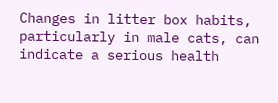Changes in litter box habits, particularly in male cats, can indicate a serious health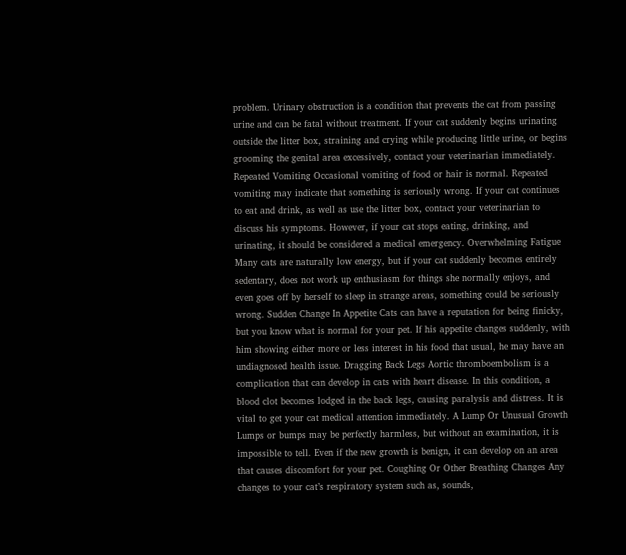problem. Urinary obstruction is a condition that prevents the cat from passing urine and can be fatal without treatment. If your cat suddenly begins urinating outside the litter box, straining and crying while producing little urine, or begins grooming the genital area excessively, contact your veterinarian immediately. Repeated Vomiting Occasional vomiting of food or hair is normal. Repeated vomiting may indicate that something is seriously wrong. If your cat continues to eat and drink, as well as use the litter box, contact your veterinarian to discuss his symptoms. However, if your cat stops eating, drinking, and urinating, it should be considered a medical emergency. Overwhelming Fatigue Many cats are naturally low energy, but if your cat suddenly becomes entirely sedentary, does not work up enthusiasm for things she normally enjoys, and even goes off by herself to sleep in strange areas, something could be seriously wrong. Sudden Change In Appetite Cats can have a reputation for being finicky, but you know what is normal for your pet. If his appetite changes suddenly, with him showing either more or less interest in his food that usual, he may have an undiagnosed health issue. Dragging Back Legs Aortic thromboembolism is a complication that can develop in cats with heart disease. In this condition, a blood clot becomes lodged in the back legs, causing paralysis and distress. It is vital to get your cat medical attention immediately. A Lump Or Unusual Growth Lumps or bumps may be perfectly harmless, but without an examination, it is impossible to tell. Even if the new growth is benign, it can develop on an area that causes discomfort for your pet. Coughing Or Other Breathing Changes Any changes to your cat’s respiratory system such as, sounds,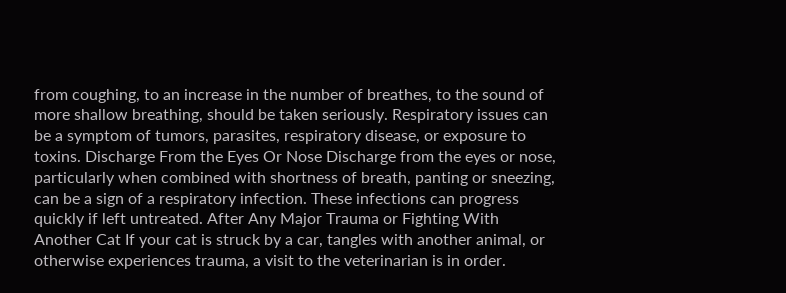from coughing, to an increase in the number of breathes, to the sound of more shallow breathing, should be taken seriously. Respiratory issues can be a symptom of tumors, parasites, respiratory disease, or exposure to toxins. Discharge From the Eyes Or Nose Discharge from the eyes or nose, particularly when combined with shortness of breath, panting or sneezing, can be a sign of a respiratory infection. These infections can progress quickly if left untreated. After Any Major Trauma or Fighting With Another Cat If your cat is struck by a car, tangles with another animal, or otherwise experiences trauma, a visit to the veterinarian is in order.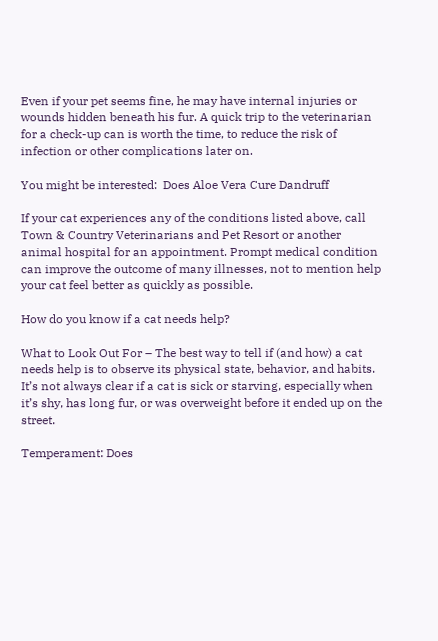Even if your pet seems fine, he may have internal injuries or wounds hidden beneath his fur. A quick trip to the veterinarian for a check-up can is worth the time, to reduce the risk of infection or other complications later on.

You might be interested:  Does Aloe Vera Cure Dandruff

If your cat experiences any of the conditions listed above, call Town & Country Veterinarians and Pet Resort or another animal hospital for an appointment. Prompt medical condition can improve the outcome of many illnesses, not to mention help your cat feel better as quickly as possible.

How do you know if a cat needs help?

What to Look Out For – The best way to tell if (and how) a cat needs help is to observe its physical state, behavior, and habits. It’s not always clear if a cat is sick or starving, especially when it’s shy, has long fur, or was overweight before it ended up on the street.

Temperament: Does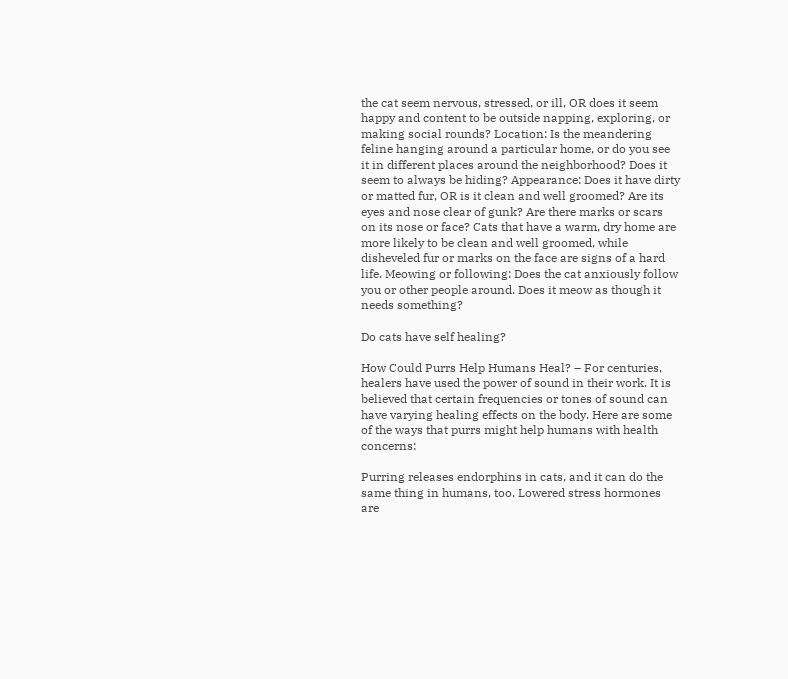the cat seem nervous, stressed, or ill, OR does it seem happy and content to be outside napping, exploring, or making social rounds? Location: Is the meandering feline hanging around a particular home, or do you see it in different places around the neighborhood? Does it seem to always be hiding? Appearance: Does it have dirty or matted fur, OR is it clean and well groomed? Are its eyes and nose clear of gunk? Are there marks or scars on its nose or face? Cats that have a warm, dry home are more likely to be clean and well groomed, while disheveled fur or marks on the face are signs of a hard life. Meowing or following: Does the cat anxiously follow you or other people around. Does it meow as though it needs something?

Do cats have self healing?

How Could Purrs Help Humans Heal? – For centuries, healers have used the power of sound in their work. It is believed that certain frequencies or tones of sound can have varying healing effects on the body. Here are some of the ways that purrs might help humans with health concerns:

Purring releases endorphins in cats, and it can do the same thing in humans, too. Lowered stress hormones are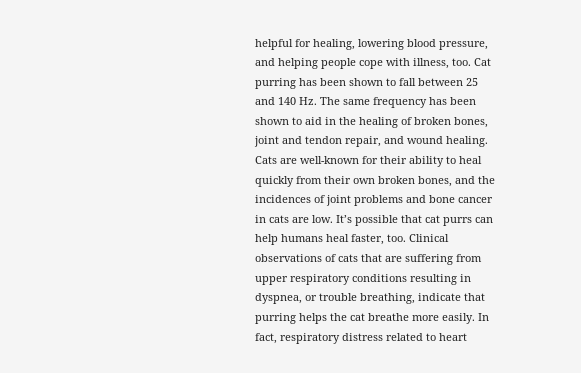helpful for healing, lowering blood pressure, and helping people cope with illness, too. Cat purring has been shown to fall between 25 and 140 Hz. The same frequency has been shown to aid in the healing of broken bones, joint and tendon repair, and wound healing. Cats are well-known for their ability to heal quickly from their own broken bones, and the incidences of joint problems and bone cancer in cats are low. It’s possible that cat purrs can help humans heal faster, too. Clinical observations of cats that are suffering from upper respiratory conditions resulting in dyspnea, or trouble breathing, indicate that purring helps the cat breathe more easily. In fact, respiratory distress related to heart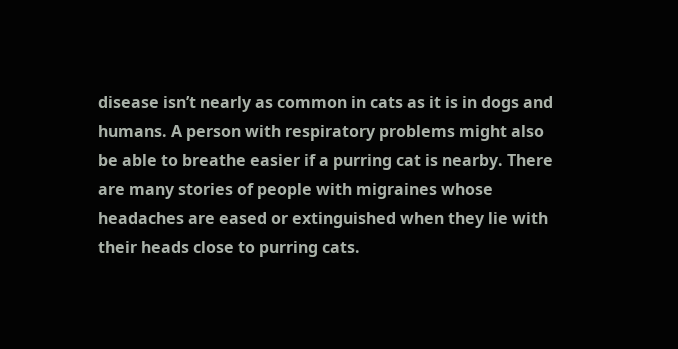disease isn’t nearly as common in cats as it is in dogs and humans. A person with respiratory problems might also be able to breathe easier if a purring cat is nearby. There are many stories of people with migraines whose headaches are eased or extinguished when they lie with their heads close to purring cats.